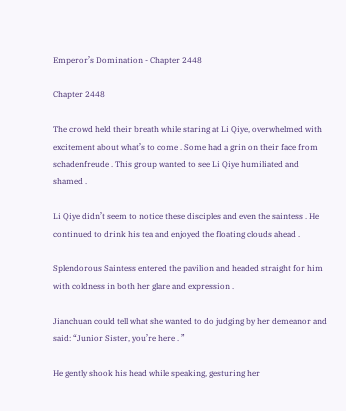Emperor’s Domination - Chapter 2448

Chapter 2448

The crowd held their breath while staring at Li Qiye, overwhelmed with excitement about what’s to come . Some had a grin on their face from schadenfreude . This group wanted to see Li Qiye humiliated and shamed .

Li Qiye didn’t seem to notice these disciples and even the saintess . He continued to drink his tea and enjoyed the floating clouds ahead .

Splendorous Saintess entered the pavilion and headed straight for him with coldness in both her glare and expression .

Jianchuan could tell what she wanted to do judging by her demeanor and said: “Junior Sister, you’re here . ”

He gently shook his head while speaking, gesturing her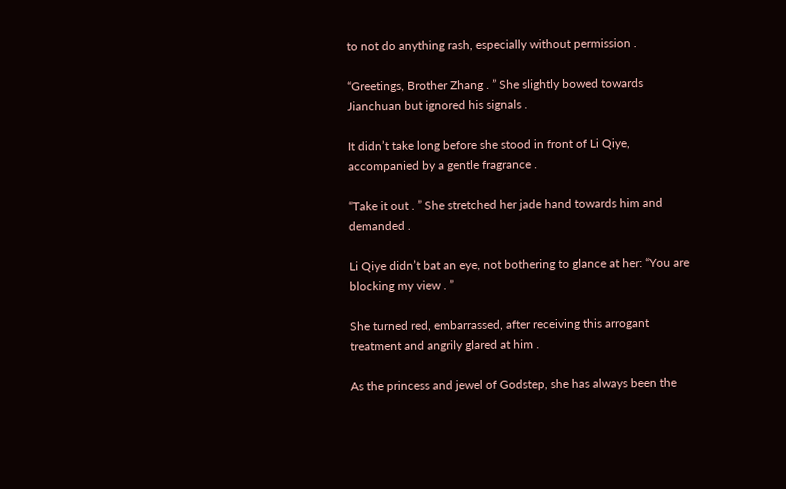to not do anything rash, especially without permission .

“Greetings, Brother Zhang . ” She slightly bowed towards Jianchuan but ignored his signals .

It didn’t take long before she stood in front of Li Qiye, accompanied by a gentle fragrance .

“Take it out . ” She stretched her jade hand towards him and demanded .

Li Qiye didn’t bat an eye, not bothering to glance at her: “You are blocking my view . ”

She turned red, embarrassed, after receiving this arrogant treatment and angrily glared at him .

As the princess and jewel of Godstep, she has always been the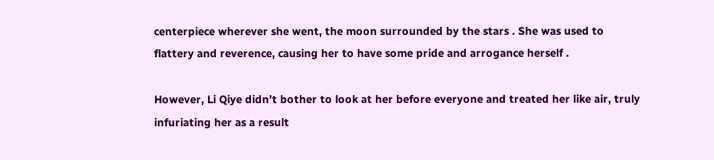centerpiece wherever she went, the moon surrounded by the stars . She was used to flattery and reverence, causing her to have some pride and arrogance herself .

However, Li Qiye didn’t bother to look at her before everyone and treated her like air, truly infuriating her as a result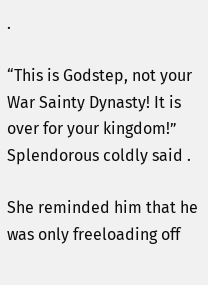.

“This is Godstep, not your War Sainty Dynasty! It is over for your kingdom!” Splendorous coldly said .

She reminded him that he was only freeloading off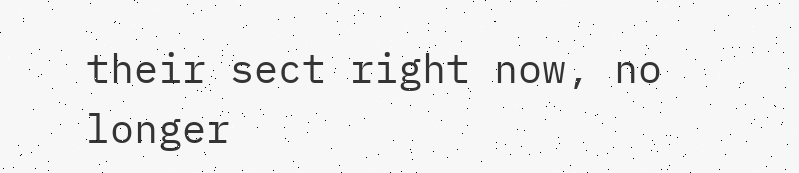their sect right now, no longer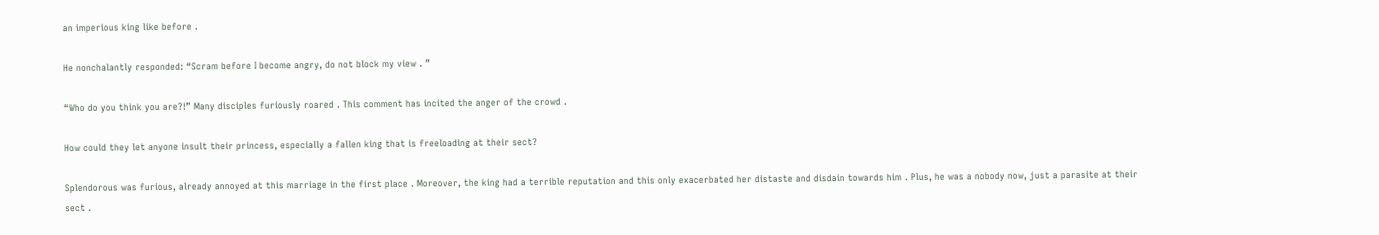an imperious king like before .

He nonchalantly responded: “Scram before I become angry, do not block my view . ”

“Who do you think you are?!” Many disciples furiously roared . This comment has incited the anger of the crowd .

How could they let anyone insult their princess, especially a fallen king that is freeloading at their sect?

Splendorous was furious, already annoyed at this marriage in the first place . Moreover, the king had a terrible reputation and this only exacerbated her distaste and disdain towards him . Plus, he was a nobody now, just a parasite at their sect .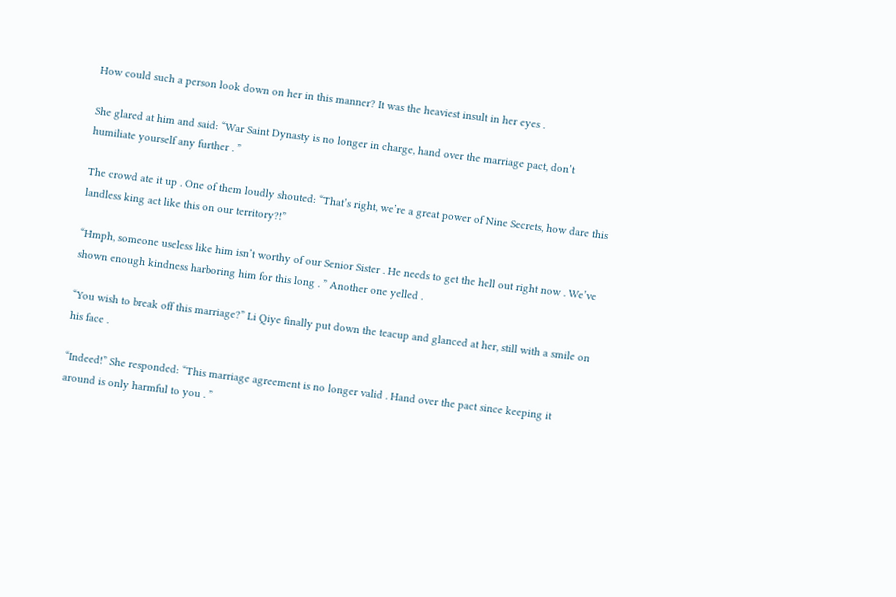How could such a person look down on her in this manner? It was the heaviest insult in her eyes .

She glared at him and said: “War Saint Dynasty is no longer in charge, hand over the marriage pact, don’t humiliate yourself any further . ”

The crowd ate it up . One of them loudly shouted: “That’s right, we’re a great power of Nine Secrets, how dare this landless king act like this on our territory?!”

“Hmph, someone useless like him isn’t worthy of our Senior Sister . He needs to get the hell out right now . We’ve shown enough kindness harboring him for this long . ” Another one yelled .

“You wish to break off this marriage?” Li Qiye finally put down the teacup and glanced at her, still with a smile on his face .

“Indeed!” She responded: “This marriage agreement is no longer valid . Hand over the pact since keeping it around is only harmful to you . ”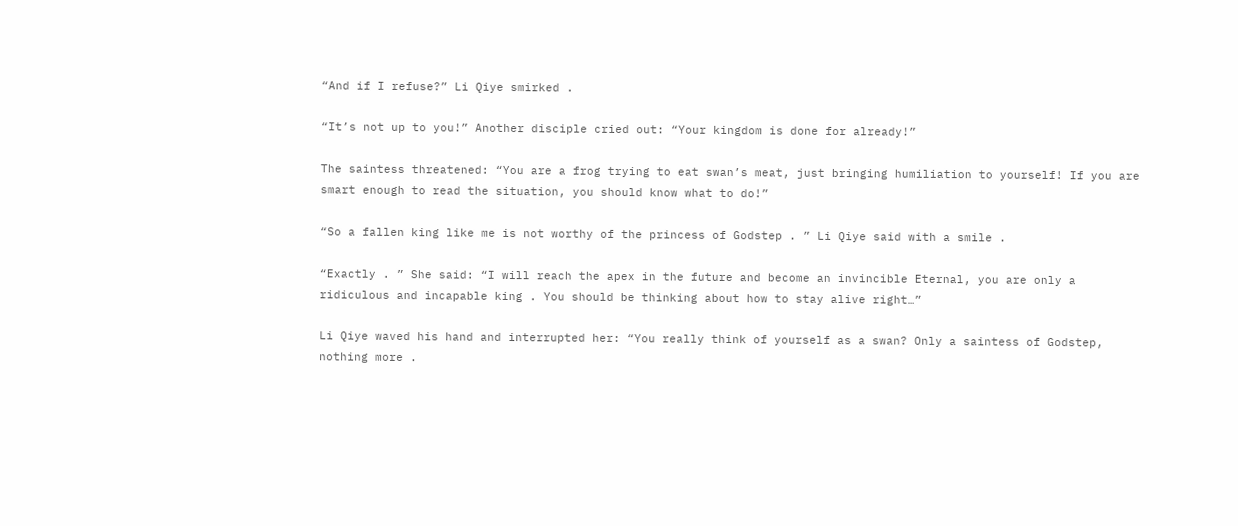“And if I refuse?” Li Qiye smirked .

“It’s not up to you!” Another disciple cried out: “Your kingdom is done for already!”

The saintess threatened: “You are a frog trying to eat swan’s meat, just bringing humiliation to yourself! If you are smart enough to read the situation, you should know what to do!”

“So a fallen king like me is not worthy of the princess of Godstep . ” Li Qiye said with a smile .

“Exactly . ” She said: “I will reach the apex in the future and become an invincible Eternal, you are only a ridiculous and incapable king . You should be thinking about how to stay alive right…”

Li Qiye waved his hand and interrupted her: “You really think of yourself as a swan? Only a saintess of Godstep, nothing more .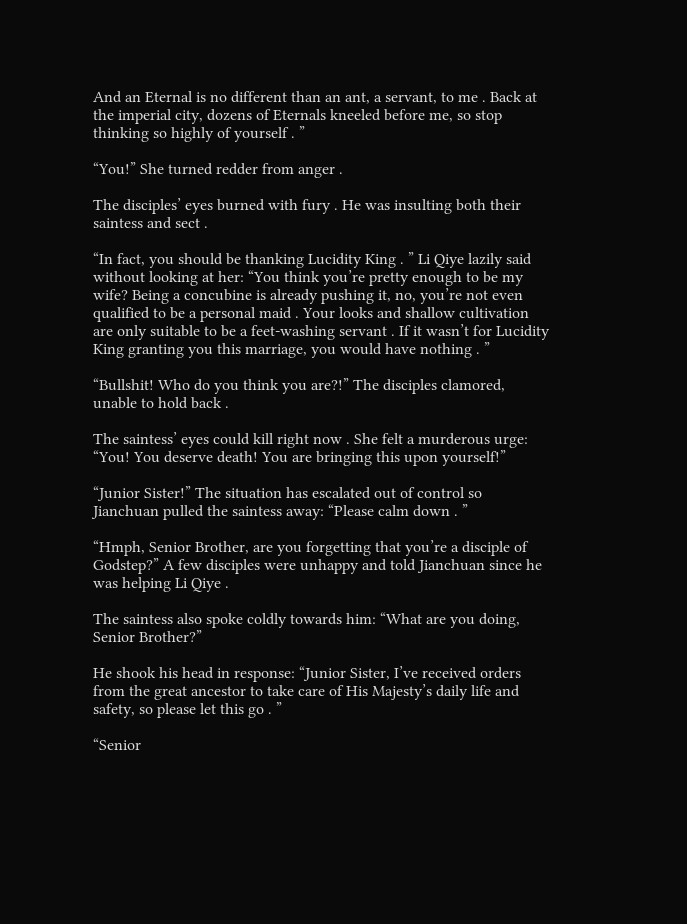And an Eternal is no different than an ant, a servant, to me . Back at the imperial city, dozens of Eternals kneeled before me, so stop thinking so highly of yourself . ”

“You!” She turned redder from anger .

The disciples’ eyes burned with fury . He was insulting both their saintess and sect .

“In fact, you should be thanking Lucidity King . ” Li Qiye lazily said without looking at her: “You think you’re pretty enough to be my wife? Being a concubine is already pushing it, no, you’re not even qualified to be a personal maid . Your looks and shallow cultivation are only suitable to be a feet-washing servant . If it wasn’t for Lucidity King granting you this marriage, you would have nothing . ”

“Bullshit! Who do you think you are?!” The disciples clamored, unable to hold back .

The saintess’ eyes could kill right now . She felt a murderous urge: “You! You deserve death! You are bringing this upon yourself!”

“Junior Sister!” The situation has escalated out of control so Jianchuan pulled the saintess away: “Please calm down . ”

“Hmph, Senior Brother, are you forgetting that you’re a disciple of Godstep?” A few disciples were unhappy and told Jianchuan since he was helping Li Qiye .

The saintess also spoke coldly towards him: “What are you doing, Senior Brother?”

He shook his head in response: “Junior Sister, I’ve received orders from the great ancestor to take care of His Majesty’s daily life and safety, so please let this go . ”

“Senior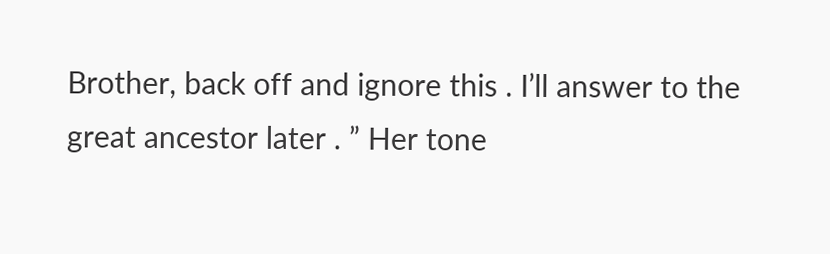Brother, back off and ignore this . I’ll answer to the great ancestor later . ” Her tone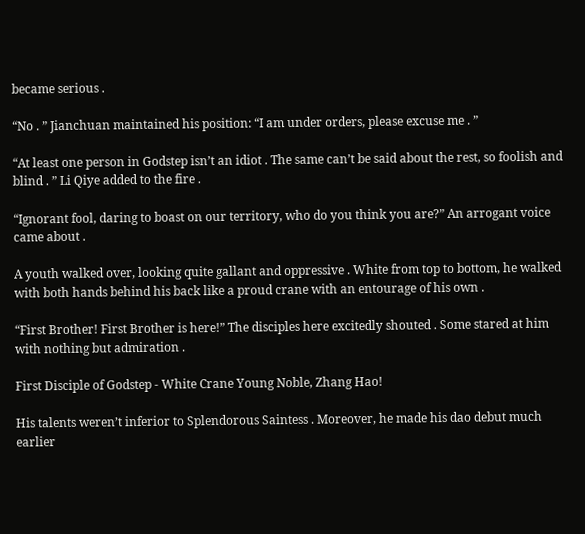became serious .

“No . ” Jianchuan maintained his position: “I am under orders, please excuse me . ”

“At least one person in Godstep isn’t an idiot . The same can’t be said about the rest, so foolish and blind . ” Li Qiye added to the fire .

“Ignorant fool, daring to boast on our territory, who do you think you are?” An arrogant voice came about .

A youth walked over, looking quite gallant and oppressive . White from top to bottom, he walked with both hands behind his back like a proud crane with an entourage of his own .

“First Brother! First Brother is here!” The disciples here excitedly shouted . Some stared at him with nothing but admiration .

First Disciple of Godstep - White Crane Young Noble, Zhang Hao!

His talents weren’t inferior to Splendorous Saintess . Moreover, he made his dao debut much earlier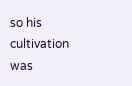so his cultivation was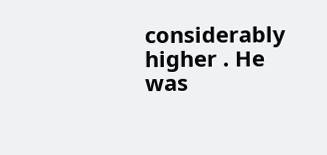considerably higher . He was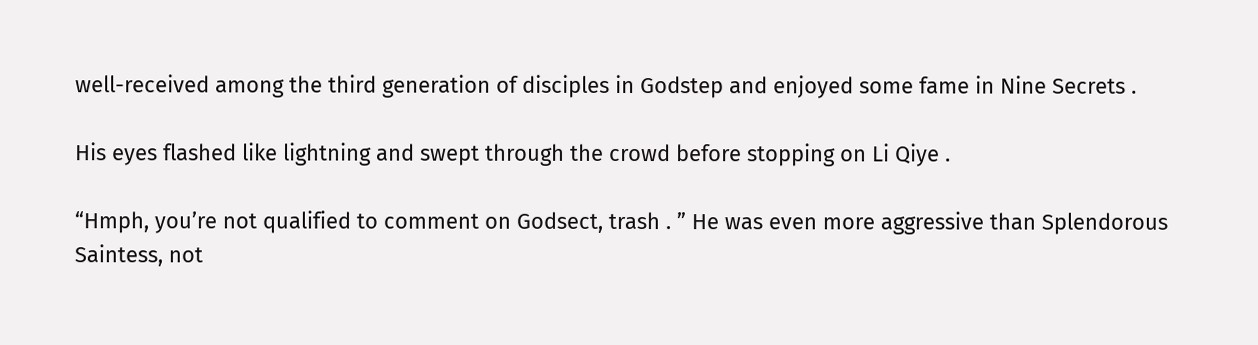well-received among the third generation of disciples in Godstep and enjoyed some fame in Nine Secrets .

His eyes flashed like lightning and swept through the crowd before stopping on Li Qiye .

“Hmph, you’re not qualified to comment on Godsect, trash . ” He was even more aggressive than Splendorous Saintess, not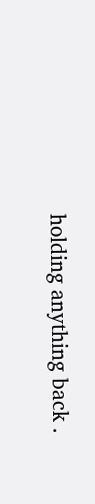holding anything back .